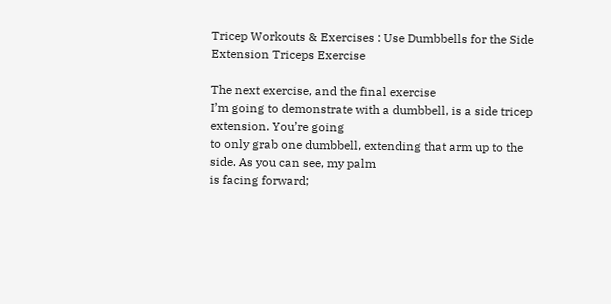Tricep Workouts & Exercises : Use Dumbbells for the Side Extension Triceps Exercise

The next exercise, and the final exercise
I’m going to demonstrate with a dumbbell, is a side tricep extension. You’re going
to only grab one dumbbell, extending that arm up to the side. As you can see, my palm
is facing forward;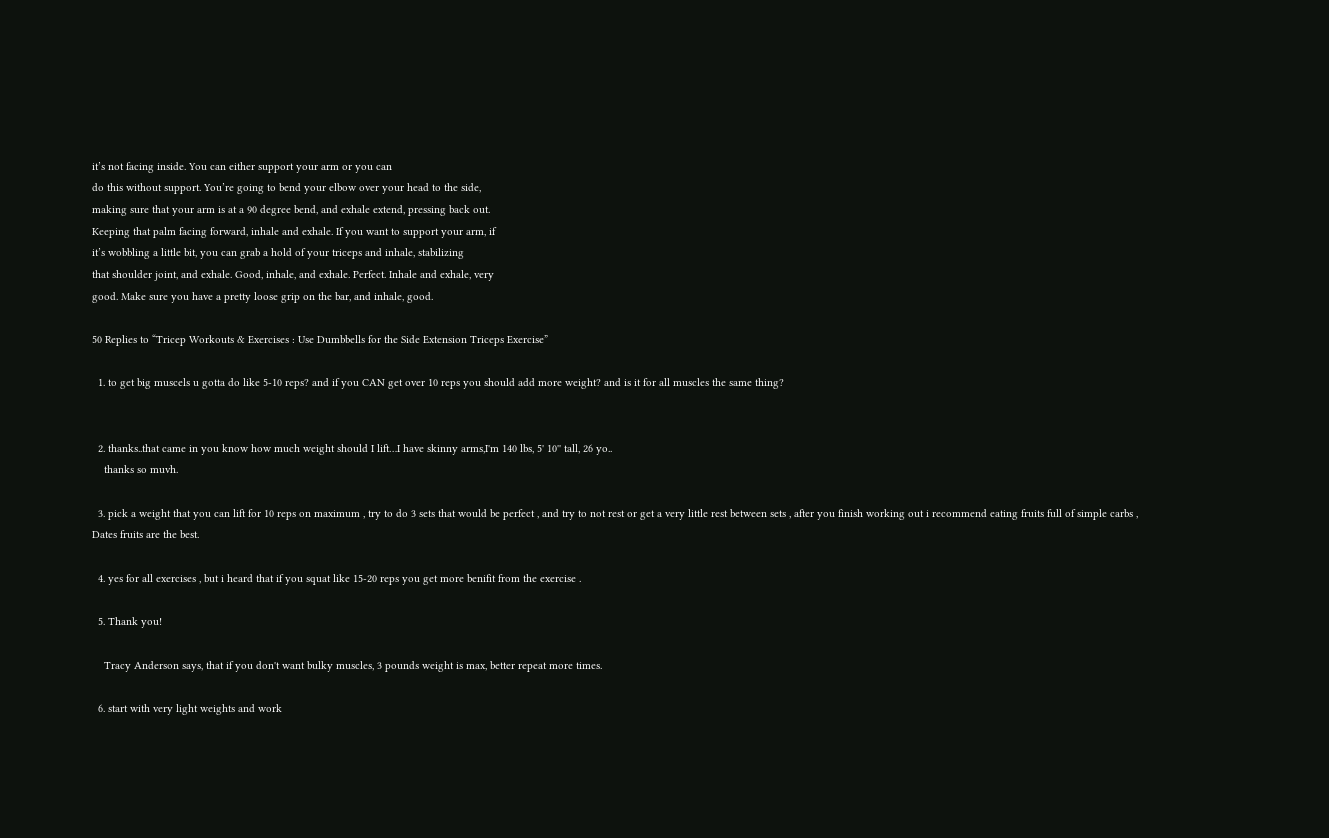it’s not facing inside. You can either support your arm or you can
do this without support. You’re going to bend your elbow over your head to the side,
making sure that your arm is at a 90 degree bend, and exhale extend, pressing back out.
Keeping that palm facing forward, inhale and exhale. If you want to support your arm, if
it’s wobbling a little bit, you can grab a hold of your triceps and inhale, stabilizing
that shoulder joint, and exhale. Good, inhale, and exhale. Perfect. Inhale and exhale, very
good. Make sure you have a pretty loose grip on the bar, and inhale, good.

50 Replies to “Tricep Workouts & Exercises : Use Dumbbells for the Side Extension Triceps Exercise”

  1. to get big muscels u gotta do like 5-10 reps? and if you CAN get over 10 reps you should add more weight? and is it for all muscles the same thing?


  2. thanks..that came in you know how much weight should I lift…I have skinny arms,I'm 140 lbs, 5' 10'' tall, 26 yo..
    thanks so muvh.

  3. pick a weight that you can lift for 10 reps on maximum , try to do 3 sets that would be perfect , and try to not rest or get a very little rest between sets , after you finish working out i recommend eating fruits full of simple carbs , Dates fruits are the best.

  4. yes for all exercises , but i heard that if you squat like 15-20 reps you get more benifit from the exercise .

  5. Thank you!

    Tracy Anderson says, that if you don't want bulky muscles, 3 pounds weight is max, better repeat more times.

  6. start with very light weights and work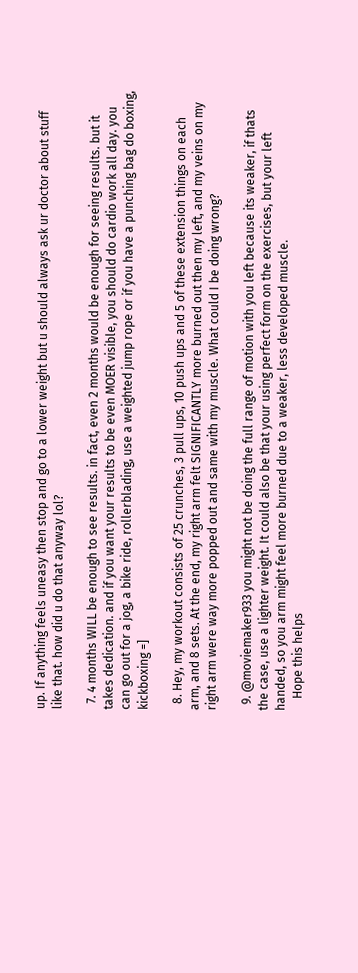up. If anything feels uneasy then stop and go to a lower weight but u should always ask ur doctor about stuff like that. how did u do that anyway lol?

  7. 4 months WILL be enough to see results. in fact, even 2 months would be enough for seeing results. but it takes dedication. and if you want your results to be even MOER visible, you should do cardio work all day. you can go out for a jog, a bike ride, rollerblading, use a weighted jump rope or if you have a punching bag do boxing, kickboxing =]

  8. Hey, my workout consists of 25 crunches, 3 pull ups, 10 push ups and 5 of these extension things on each arm, and 8 sets. At the end, my right arm felt SIGNIFICANTLY more burned out then my left, and my veins on my right arm were way more popped out and same with my muscle. What could I be doing wrong?

  9. @moviemaker933 you might not be doing the full range of motion with you left because its weaker, if thats the case, use a lighter weight. It could also be that your using perfect form on the exercises, but your left handed, so you arm might feel more burned due to a weaker, less developed muscle.
    Hope this helps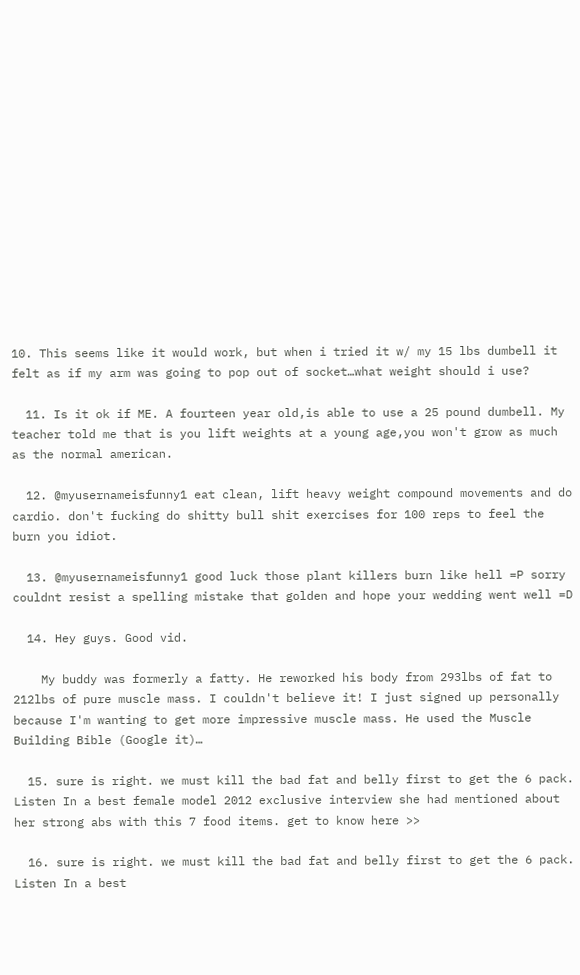10. This seems like it would work, but when i tried it w/ my 15 lbs dumbell it felt as if my arm was going to pop out of socket…what weight should i use?

  11. Is it ok if ME. A fourteen year old,is able to use a 25 pound dumbell. My teacher told me that is you lift weights at a young age,you won't grow as much as the normal american.

  12. @myusernameisfunny1 eat clean, lift heavy weight compound movements and do cardio. don't fucking do shitty bull shit exercises for 100 reps to feel the burn you idiot.

  13. @myusernameisfunny1 good luck those plant killers burn like hell =P sorry couldnt resist a spelling mistake that golden and hope your wedding went well =D

  14. Hey guys. Good vid.

    My buddy was formerly a fatty. He reworked his body from 293lbs of fat to 212lbs of pure muscle mass. I couldn't believe it! I just signed up personally because I'm wanting to get more impressive muscle mass. He used the Muscle Building Bible (Google it)…

  15. sure is right. we must kill the bad fat and belly first to get the 6 pack. Listen In a best female model 2012 exclusive interview she had mentioned about her strong abs with this 7 food items. get to know here >>

  16. sure is right. we must kill the bad fat and belly first to get the 6 pack. Listen In a best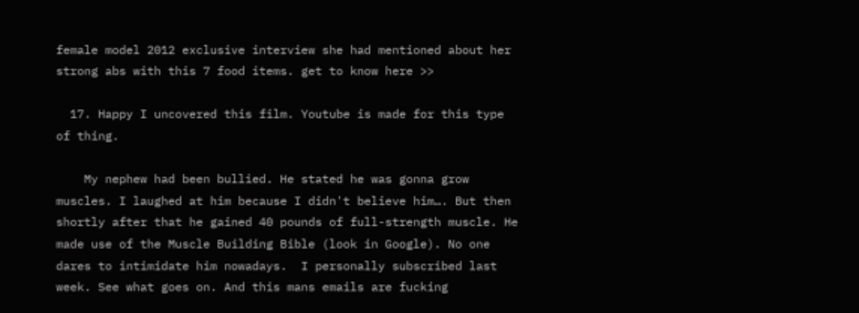female model 2012 exclusive interview she had mentioned about her strong abs with this 7 food items. get to know here >>

  17. Happy I uncovered this film. Youtube is made for this type of thing.

    My nephew had been bullied. He stated he was gonna grow muscles. I laughed at him because I didn't believe him…. But then shortly after that he gained 40 pounds of full-strength muscle. He made use of the Muscle Building Bible (look in Google). No one dares to intimidate him nowadays.  I personally subscribed last week. See what goes on. And this mans emails are fucking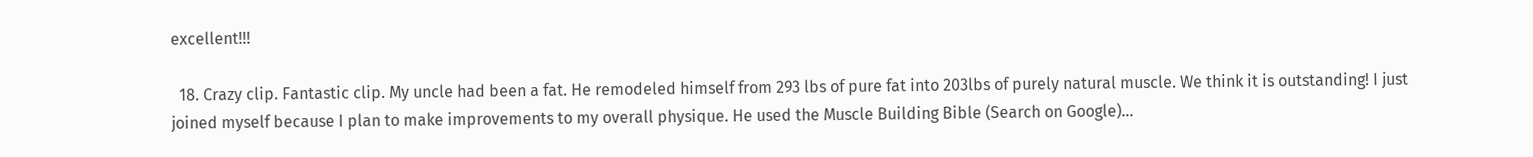excellent!!!

  18. Crazy clip. Fantastic clip. My uncle had been a fat. He remodeled himself from 293 lbs of pure fat into 203lbs of purely natural muscle. We think it is outstanding! I just joined myself because I plan to make improvements to my overall physique. He used the Muscle Building Bible (Search on Google)…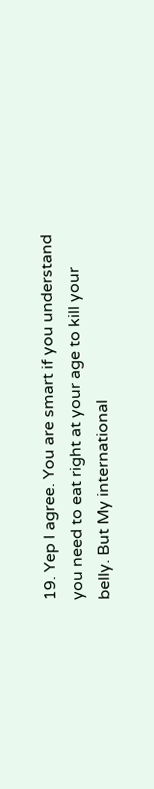19. Yep I agree. You are smart if you understand you need to eat right at your age to kill your belly. But My international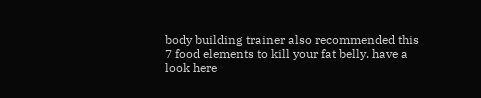body building trainer also recommended this 7 food elements to kill your fat belly. have a look here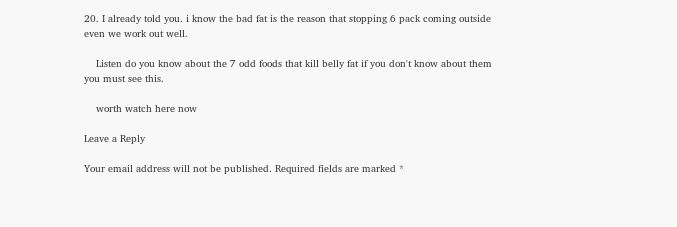20. I already told you. i know the bad fat is the reason that stopping 6 pack coming outside even we work out well.

    Listen do you know about the 7 odd foods that kill belly fat if you don't know about them you must see this.

    worth watch here now

Leave a Reply

Your email address will not be published. Required fields are marked *